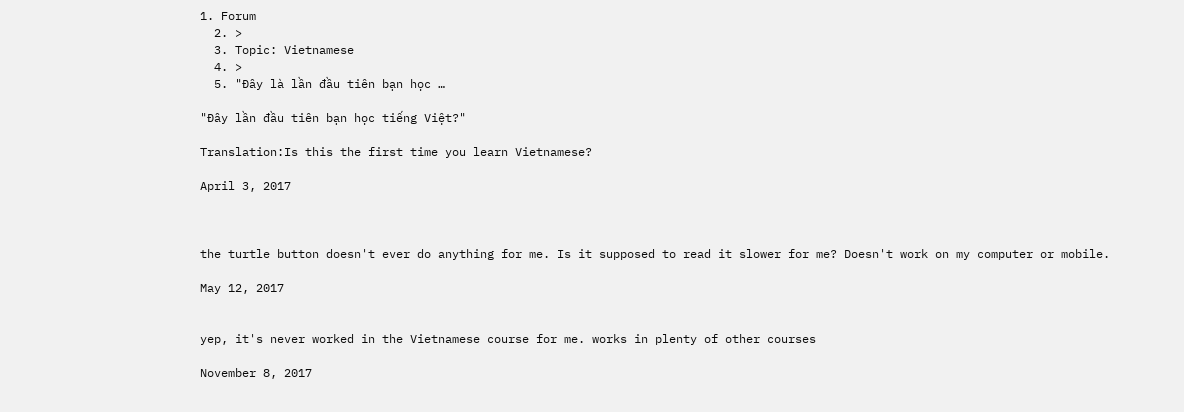1. Forum
  2. >
  3. Topic: Vietnamese
  4. >
  5. "Đây là lần đầu tiên bạn học …

"Đây lần đầu tiên bạn học tiếng Việt?"

Translation:Is this the first time you learn Vietnamese?

April 3, 2017



the turtle button doesn't ever do anything for me. Is it supposed to read it slower for me? Doesn't work on my computer or mobile.

May 12, 2017


yep, it's never worked in the Vietnamese course for me. works in plenty of other courses

November 8, 2017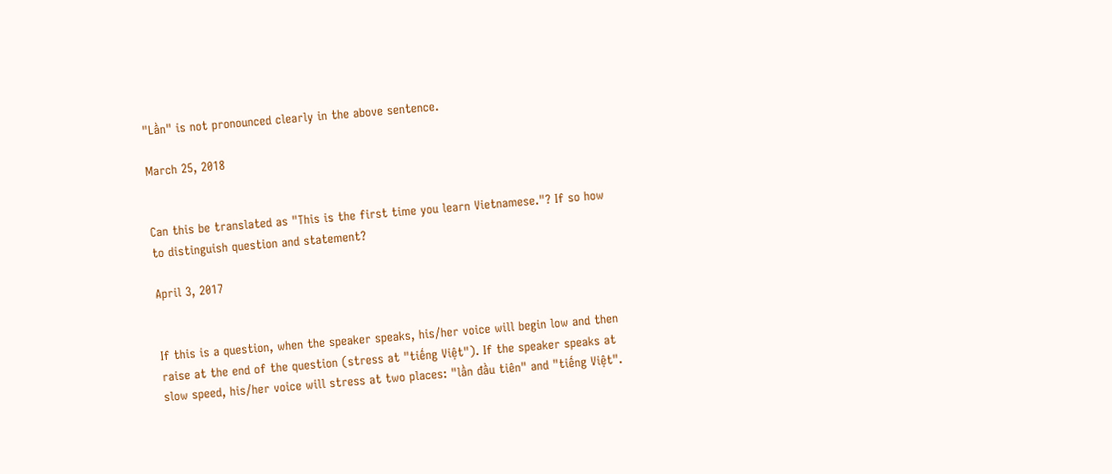"Lần" is not pronounced clearly in the above sentence.

March 25, 2018


Can this be translated as "This is the first time you learn Vietnamese."? If so how to distinguish question and statement?

April 3, 2017


If this is a question, when the speaker speaks, his/her voice will begin low and then raise at the end of the question (stress at "tiếng Việt"). If the speaker speaks at slow speed, his/her voice will stress at two places: "lần đầu tiên" and "tiếng Việt".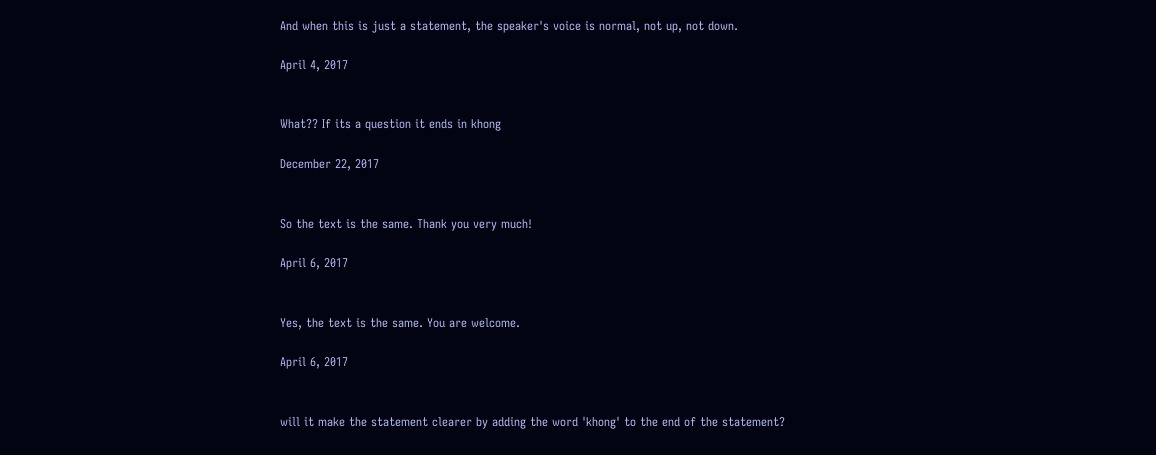And when this is just a statement, the speaker's voice is normal, not up, not down.

April 4, 2017


What?? If its a question it ends in khong

December 22, 2017


So the text is the same. Thank you very much!

April 6, 2017


Yes, the text is the same. You are welcome.

April 6, 2017


will it make the statement clearer by adding the word 'khong' to the end of the statement?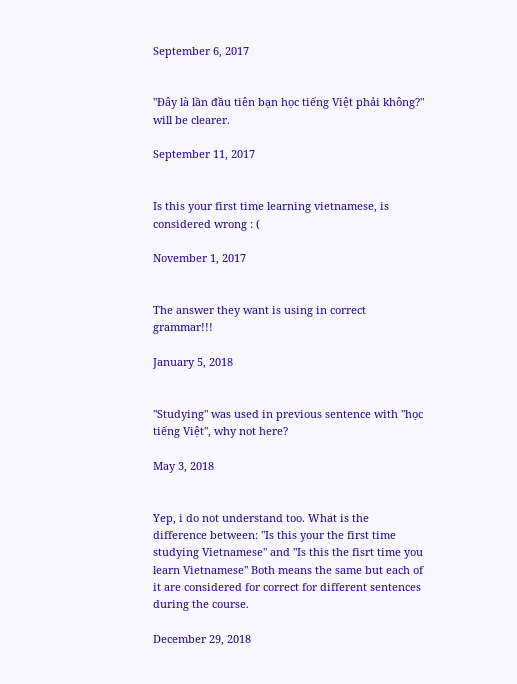September 6, 2017


"Đây là lần đầu tiên bạn học tiếng Việt phải không?" will be clearer.

September 11, 2017


Is this your first time learning vietnamese, is considered wrong : (

November 1, 2017


The answer they want is using in correct grammar!!!

January 5, 2018


"Studying" was used in previous sentence with "học tiếng Việt", why not here?

May 3, 2018


Yep, i do not understand too. What is the difference between: "Is this your the first time studying Vietnamese" and "Is this the fisrt time you learn Vietnamese" Both means the same but each of it are considered for correct for different sentences during the course.

December 29, 2018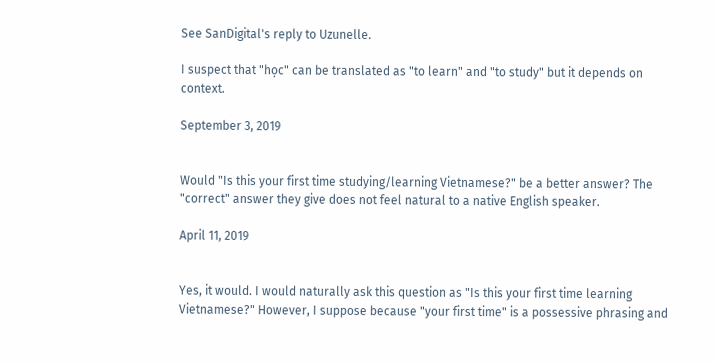See SanDigital's reply to Uzunelle.

I suspect that "học" can be translated as "to learn" and "to study" but it depends on context.

September 3, 2019


Would "Is this your first time studying/learning Vietnamese?" be a better answer? The "correct" answer they give does not feel natural to a native English speaker.

April 11, 2019


Yes, it would. I would naturally ask this question as "Is this your first time learning Vietnamese?" However, I suppose because "your first time" is a possessive phrasing and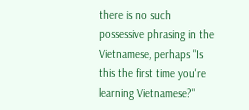there is no such possessive phrasing in the Vietnamese, perhaps "Is this the first time you're learning Vietnamese?"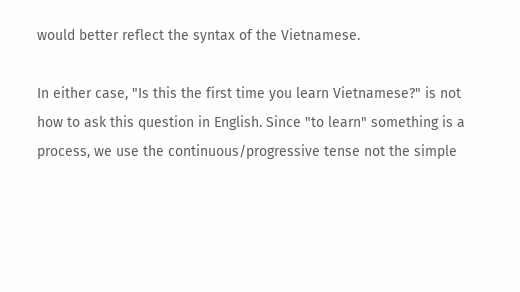would better reflect the syntax of the Vietnamese.

In either case, "Is this the first time you learn Vietnamese?" is not how to ask this question in English. Since "to learn" something is a process, we use the continuous/progressive tense not the simple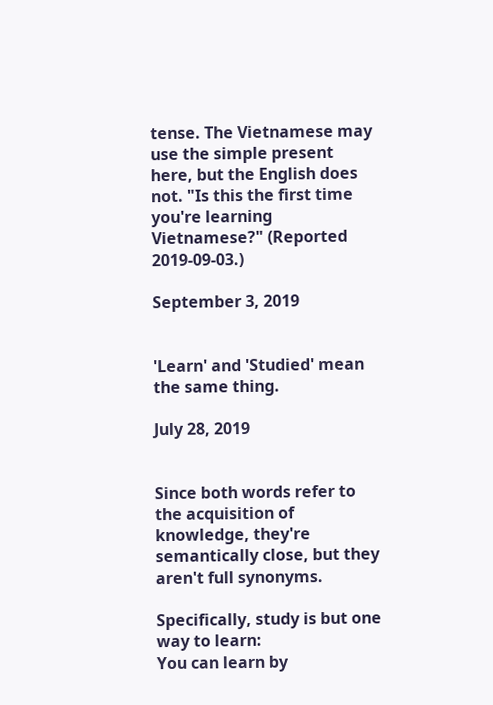tense. The Vietnamese may use the simple present here, but the English does not. "Is this the first time you're learning Vietnamese?" (Reported 2019-09-03.)

September 3, 2019


'Learn' and 'Studied' mean the same thing.

July 28, 2019


Since both words refer to the acquisition of knowledge, they're semantically close, but they aren't full synonyms.

Specifically, study is but one way to learn:
You can learn by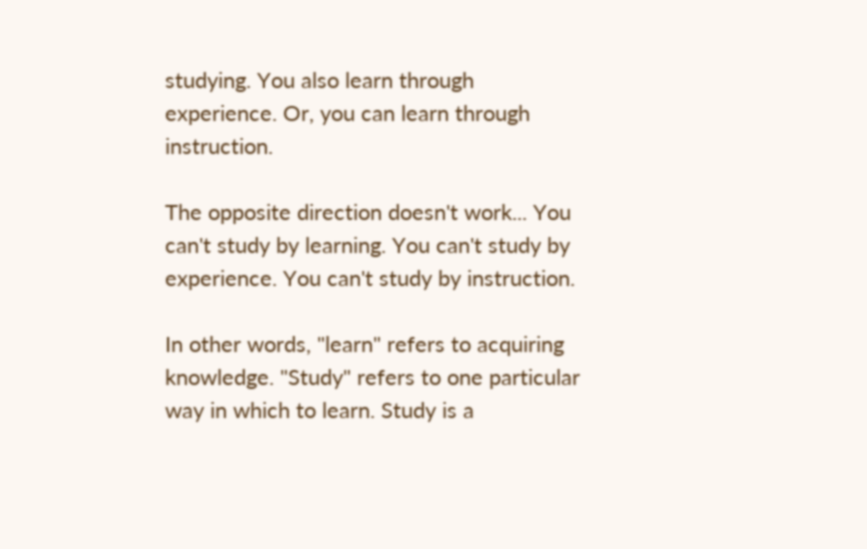studying. You also learn through experience. Or, you can learn through instruction.

The opposite direction doesn't work... You can't study by learning. You can't study by experience. You can't study by instruction.

In other words, "learn" refers to acquiring knowledge. "Study" refers to one particular way in which to learn. Study is a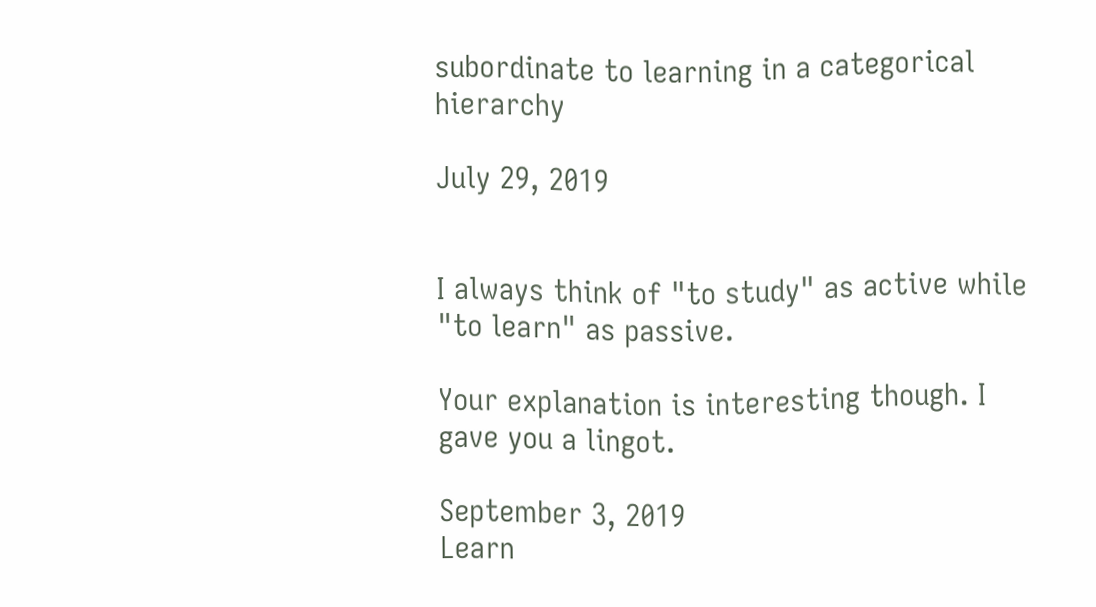subordinate to learning in a categorical hierarchy

July 29, 2019


I always think of "to study" as active while "to learn" as passive.

Your explanation is interesting though. I gave you a lingot.

September 3, 2019
Learn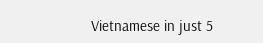Vietnamese in just 5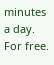minutes a day. For free.